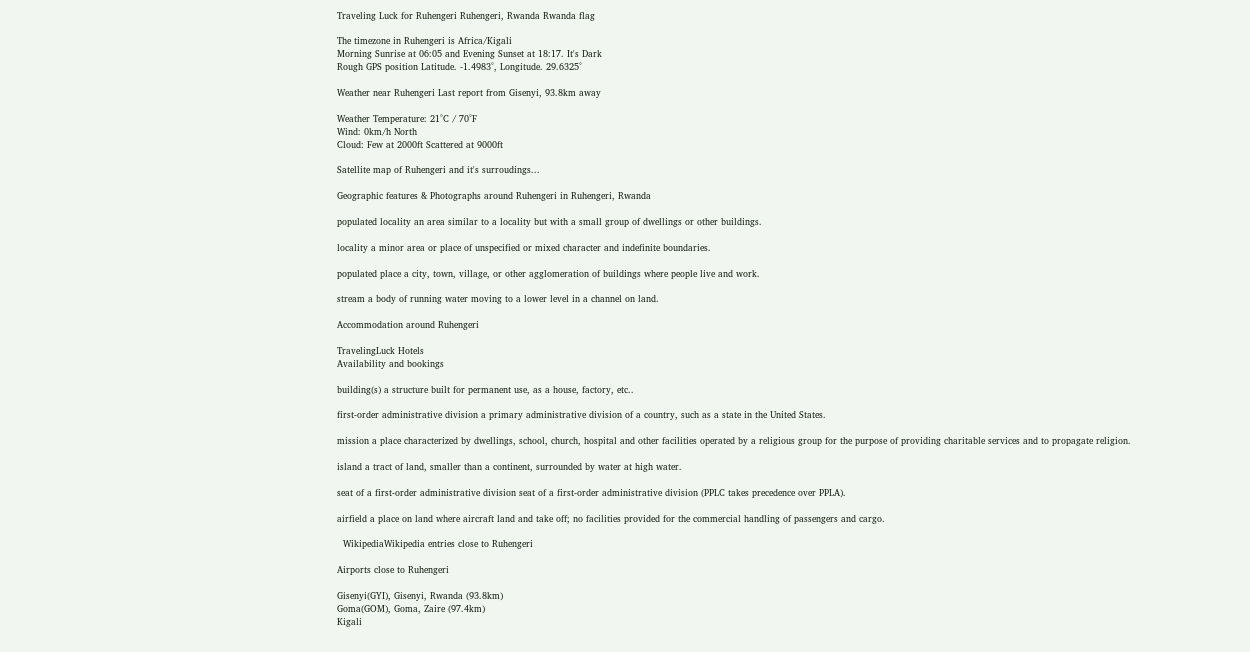Traveling Luck for Ruhengeri Ruhengeri, Rwanda Rwanda flag

The timezone in Ruhengeri is Africa/Kigali
Morning Sunrise at 06:05 and Evening Sunset at 18:17. It's Dark
Rough GPS position Latitude. -1.4983°, Longitude. 29.6325°

Weather near Ruhengeri Last report from Gisenyi, 93.8km away

Weather Temperature: 21°C / 70°F
Wind: 0km/h North
Cloud: Few at 2000ft Scattered at 9000ft

Satellite map of Ruhengeri and it's surroudings...

Geographic features & Photographs around Ruhengeri in Ruhengeri, Rwanda

populated locality an area similar to a locality but with a small group of dwellings or other buildings.

locality a minor area or place of unspecified or mixed character and indefinite boundaries.

populated place a city, town, village, or other agglomeration of buildings where people live and work.

stream a body of running water moving to a lower level in a channel on land.

Accommodation around Ruhengeri

TravelingLuck Hotels
Availability and bookings

building(s) a structure built for permanent use, as a house, factory, etc..

first-order administrative division a primary administrative division of a country, such as a state in the United States.

mission a place characterized by dwellings, school, church, hospital and other facilities operated by a religious group for the purpose of providing charitable services and to propagate religion.

island a tract of land, smaller than a continent, surrounded by water at high water.

seat of a first-order administrative division seat of a first-order administrative division (PPLC takes precedence over PPLA).

airfield a place on land where aircraft land and take off; no facilities provided for the commercial handling of passengers and cargo.

  WikipediaWikipedia entries close to Ruhengeri

Airports close to Ruhengeri

Gisenyi(GYI), Gisenyi, Rwanda (93.8km)
Goma(GOM), Goma, Zaire (97.4km)
Kigali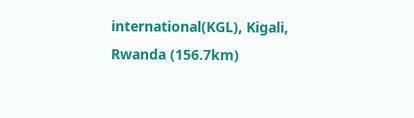international(KGL), Kigali, Rwanda (156.7km)